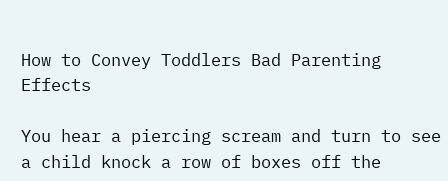How to Convey Toddlers Bad Parenting Effects

You hear a piercing scream and turn to see a child knock a row of boxes off the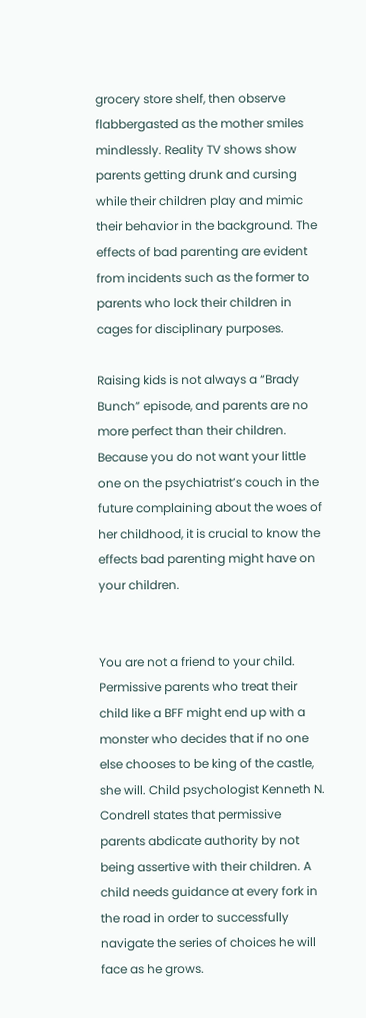grocery store shelf, then observe flabbergasted as the mother smiles mindlessly. Reality TV shows show parents getting drunk and cursing while their children play and mimic their behavior in the background. The effects of bad parenting are evident from incidents such as the former to parents who lock their children in cages for disciplinary purposes.

Raising kids is not always a “Brady Bunch” episode, and parents are no more perfect than their children. Because you do not want your little one on the psychiatrist’s couch in the future complaining about the woes of her childhood, it is crucial to know the effects bad parenting might have on your children.


You are not a friend to your child. Permissive parents who treat their child like a BFF might end up with a monster who decides that if no one else chooses to be king of the castle, she will. Child psychologist Kenneth N. Condrell states that permissive parents abdicate authority by not being assertive with their children. A child needs guidance at every fork in the road in order to successfully navigate the series of choices he will face as he grows.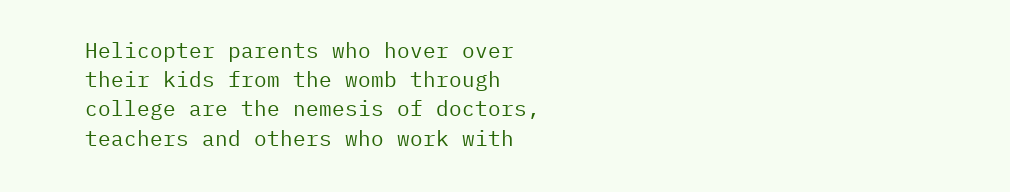Helicopter parents who hover over their kids from the womb through college are the nemesis of doctors, teachers and others who work with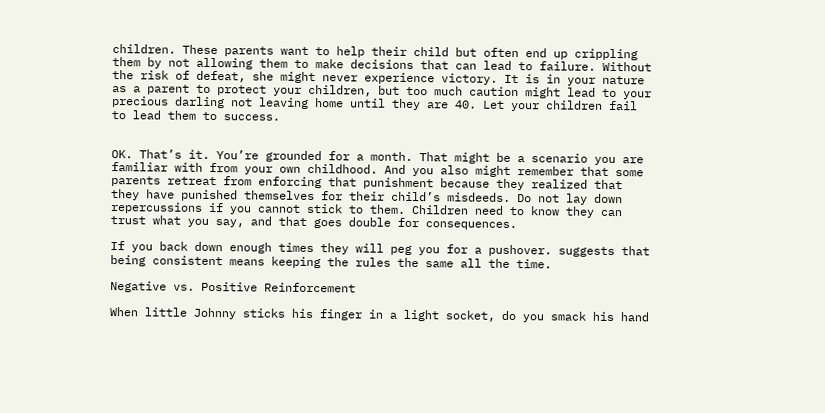children. These parents want to help their child but often end up crippling them by not allowing them to make decisions that can lead to failure. Without the risk of defeat, she might never experience victory. It is in your nature as a parent to protect your children, but too much caution might lead to your precious darling not leaving home until they are 40. Let your children fail to lead them to success.


OK. That’s it. You’re grounded for a month. That might be a scenario you are familiar with from your own childhood. And you also might remember that some parents retreat from enforcing that punishment because they realized that they have punished themselves for their child’s misdeeds. Do not lay down repercussions if you cannot stick to them. Children need to know they can trust what you say, and that goes double for consequences.

If you back down enough times they will peg you for a pushover. suggests that being consistent means keeping the rules the same all the time.

Negative vs. Positive Reinforcement

When little Johnny sticks his finger in a light socket, do you smack his hand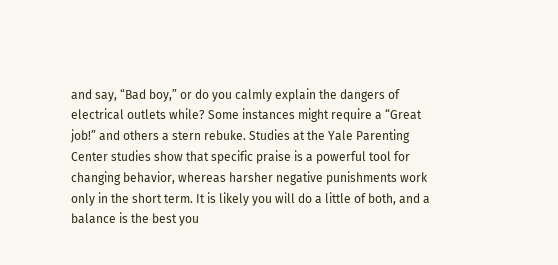and say, “Bad boy,” or do you calmly explain the dangers of electrical outlets while? Some instances might require a “Great job!” and others a stern rebuke. Studies at the Yale Parenting Center studies show that specific praise is a powerful tool for changing behavior, whereas harsher negative punishments work only in the short term. It is likely you will do a little of both, and a balance is the best you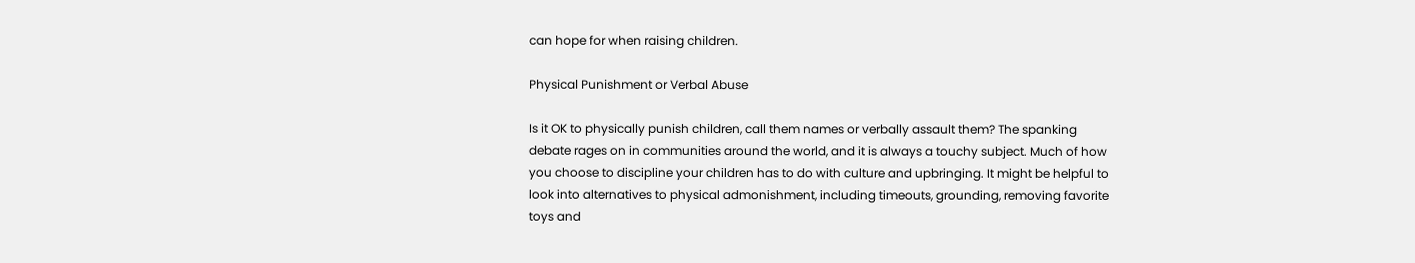can hope for when raising children.

Physical Punishment or Verbal Abuse

Is it OK to physically punish children, call them names or verbally assault them? The spanking debate rages on in communities around the world, and it is always a touchy subject. Much of how you choose to discipline your children has to do with culture and upbringing. It might be helpful to look into alternatives to physical admonishment, including timeouts, grounding, removing favorite toys and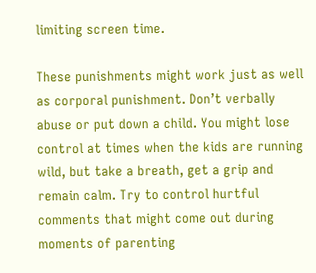limiting screen time.

These punishments might work just as well as corporal punishment. Don’t verbally abuse or put down a child. You might lose control at times when the kids are running wild, but take a breath, get a grip and remain calm. Try to control hurtful comments that might come out during moments of parenting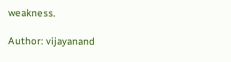weakness.

Author: vijayanand